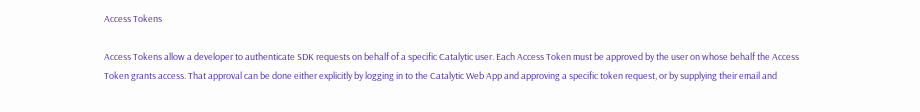Access Tokens

Access Tokens allow a developer to authenticate SDK requests on behalf of a specific Catalytic user. Each Access Token must be approved by the user on whose behalf the Access Token grants access. That approval can be done either explicitly by logging in to the Catalytic Web App and approving a specific token request, or by supplying their email and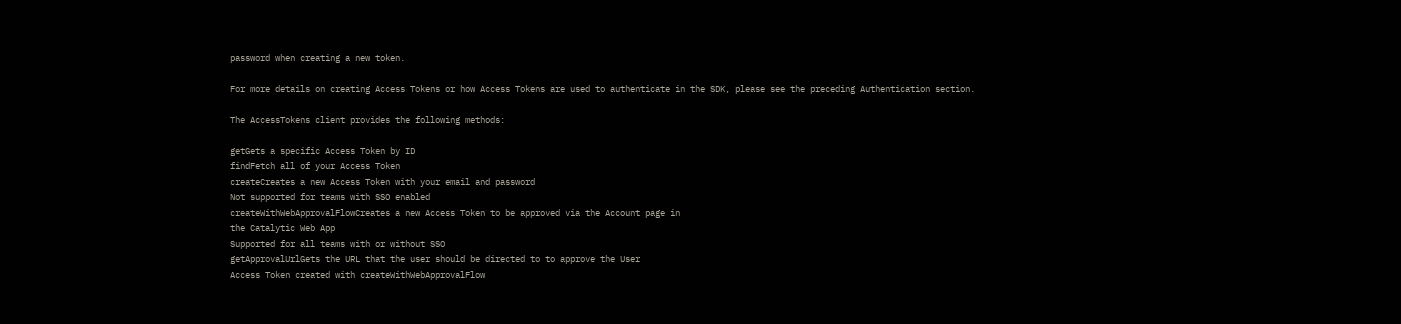password when creating a new token.

For more details on creating Access Tokens or how Access Tokens are used to authenticate in the SDK, please see the preceding Authentication section.

The AccessTokens client provides the following methods:

getGets a specific Access Token by ID
findFetch all of your Access Token
createCreates a new Access Token with your email and password
Not supported for teams with SSO enabled
createWithWebApprovalFlowCreates a new Access Token to be approved via the Account page in
the Catalytic Web App
Supported for all teams with or without SSO
getApprovalUrlGets the URL that the user should be directed to to approve the User
Access Token created with createWithWebApprovalFlow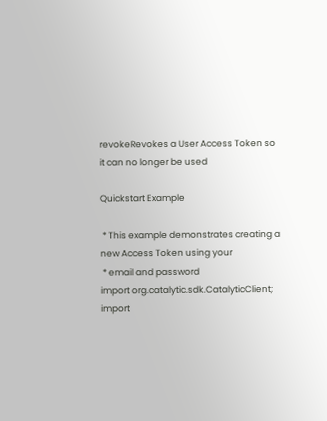revokeRevokes a User Access Token so it can no longer be used

Quickstart Example

 * This example demonstrates creating a new Access Token using your
 * email and password
import org.catalytic.sdk.CatalyticClient;
import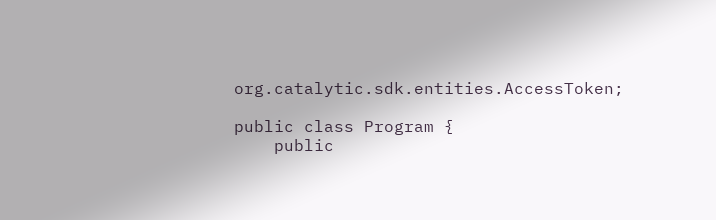org.catalytic.sdk.entities.AccessToken;

public class Program {
    public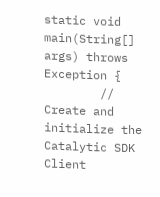static void main(String[] args) throws Exception {
        // Create and initialize the Catalytic SDK Client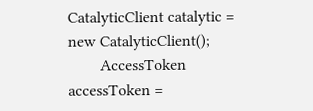CatalyticClient catalytic = new CatalyticClient();
        AccessToken accessToken =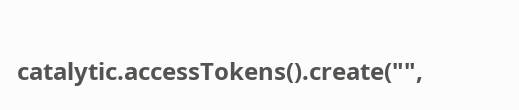catalytic.accessTokens().create("",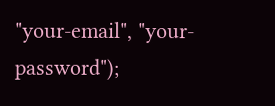"your-email", "your-password");